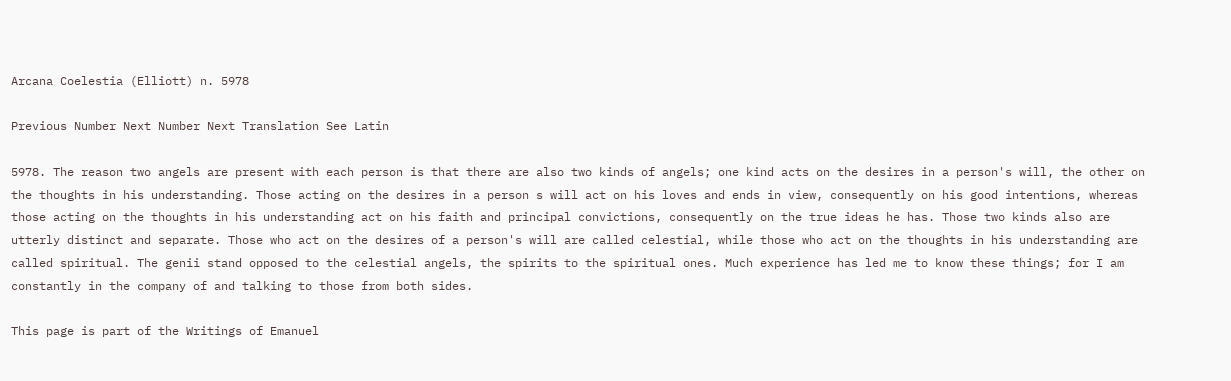Arcana Coelestia (Elliott) n. 5978

Previous Number Next Number Next Translation See Latin

5978. The reason two angels are present with each person is that there are also two kinds of angels; one kind acts on the desires in a person's will, the other on the thoughts in his understanding. Those acting on the desires in a person s will act on his loves and ends in view, consequently on his good intentions, whereas those acting on the thoughts in his understanding act on his faith and principal convictions, consequently on the true ideas he has. Those two kinds also are utterly distinct and separate. Those who act on the desires of a person's will are called celestial, while those who act on the thoughts in his understanding are called spiritual. The genii stand opposed to the celestial angels, the spirits to the spiritual ones. Much experience has led me to know these things; for I am constantly in the company of and talking to those from both sides.

This page is part of the Writings of Emanuel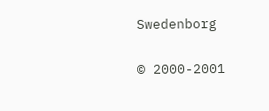Swedenborg

© 2000-2001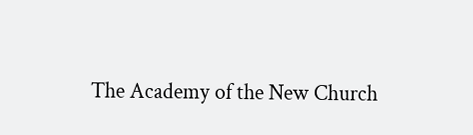The Academy of the New Church